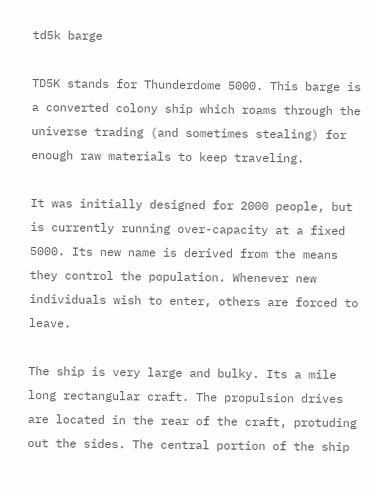td5k barge

TD5K stands for Thunderdome 5000. This barge is a converted colony ship which roams through the universe trading (and sometimes stealing) for enough raw materials to keep traveling.

It was initially designed for 2000 people, but is currently running over-capacity at a fixed 5000. Its new name is derived from the means they control the population. Whenever new individuals wish to enter, others are forced to leave.

The ship is very large and bulky. Its a mile long rectangular craft. The propulsion drives are located in the rear of the craft, protuding out the sides. The central portion of the ship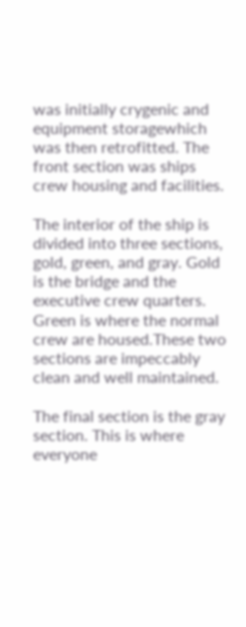was initially crygenic and equipment storagewhich was then retrofitted. The front section was ships crew housing and facilities.

The interior of the ship is divided into three sections, gold, green, and gray. Gold is the bridge and the executive crew quarters. Green is where the normal crew are housed.These two sections are impeccably clean and well maintained.

The final section is the gray section. This is where everyone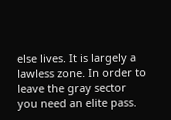else lives. It is largely a lawless zone. In order to leave the gray sector you need an elite pass.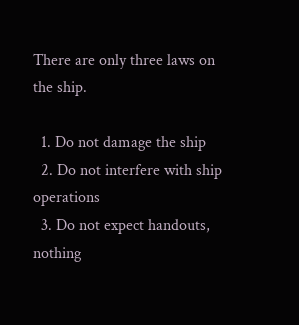There are only three laws on the ship.

  1. Do not damage the ship
  2. Do not interfere with ship operations
  3. Do not expect handouts, nothing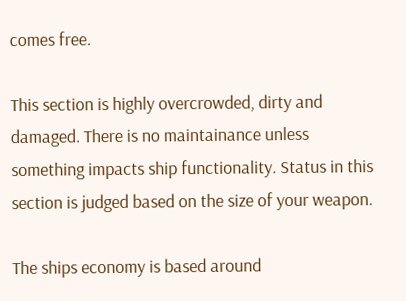comes free.

This section is highly overcrowded, dirty and damaged. There is no maintainance unless something impacts ship functionality. Status in this section is judged based on the size of your weapon.

The ships economy is based around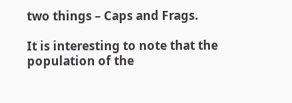two things – Caps and Frags.

It is interesting to note that the population of the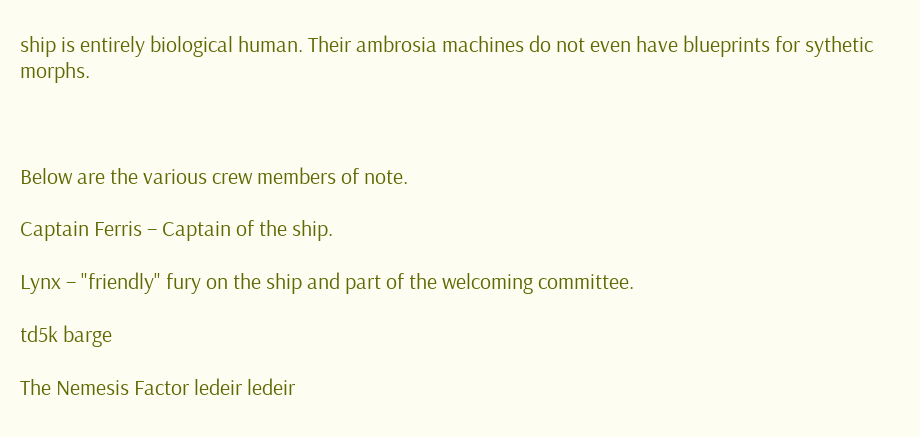ship is entirely biological human. Their ambrosia machines do not even have blueprints for sythetic morphs.



Below are the various crew members of note.

Captain Ferris – Captain of the ship.

Lynx – "friendly" fury on the ship and part of the welcoming committee.

td5k barge

The Nemesis Factor ledeir ledeir